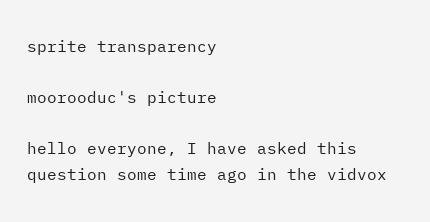sprite transparency

moorooduc's picture

hello everyone, I have asked this question some time ago in the vidvox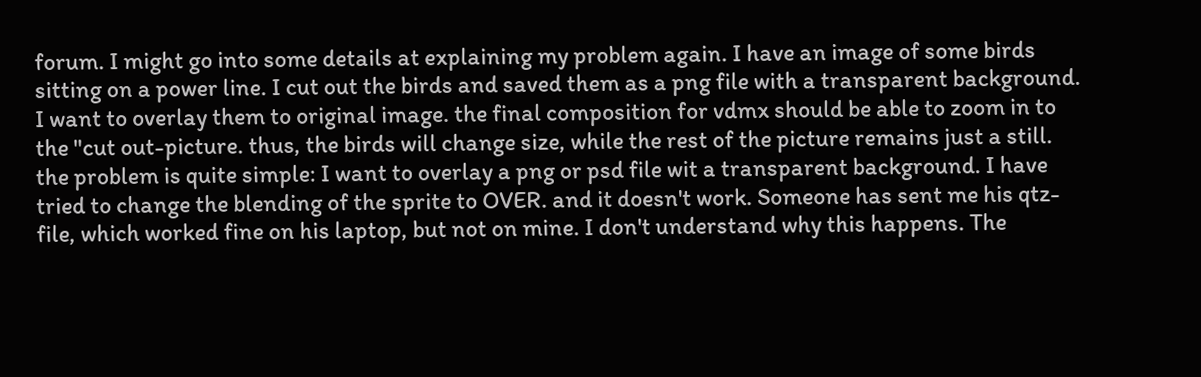forum. I might go into some details at explaining my problem again. I have an image of some birds sitting on a power line. I cut out the birds and saved them as a png file with a transparent background. I want to overlay them to original image. the final composition for vdmx should be able to zoom in to the "cut out-picture. thus, the birds will change size, while the rest of the picture remains just a still. the problem is quite simple: I want to overlay a png or psd file wit a transparent background. I have tried to change the blending of the sprite to OVER. and it doesn't work. Someone has sent me his qtz-file, which worked fine on his laptop, but not on mine. I don't understand why this happens. The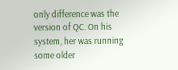only difference was the version of QC. On his system, her was running some older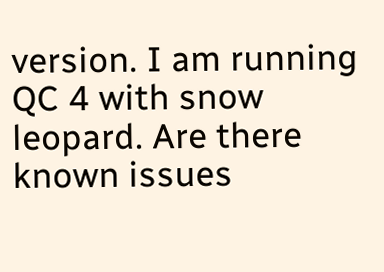version. I am running QC 4 with snow leopard. Are there known issues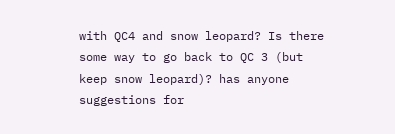with QC4 and snow leopard? Is there some way to go back to QC 3 (but keep snow leopard)? has anyone suggestions for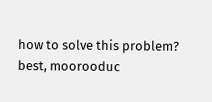how to solve this problem? best, moorooduc